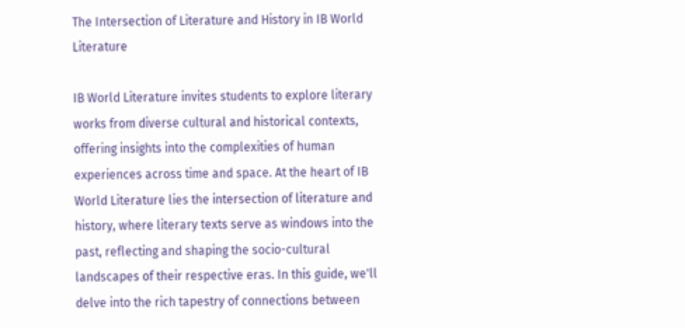The Intersection of Literature and History in IB World Literature

IB World Literature invites students to explore literary works from diverse cultural and historical contexts, offering insights into the complexities of human experiences across time and space. At the heart of IB World Literature lies the intersection of literature and history, where literary texts serve as windows into the past, reflecting and shaping the socio-cultural landscapes of their respective eras. In this guide, we'll delve into the rich tapestry of connections between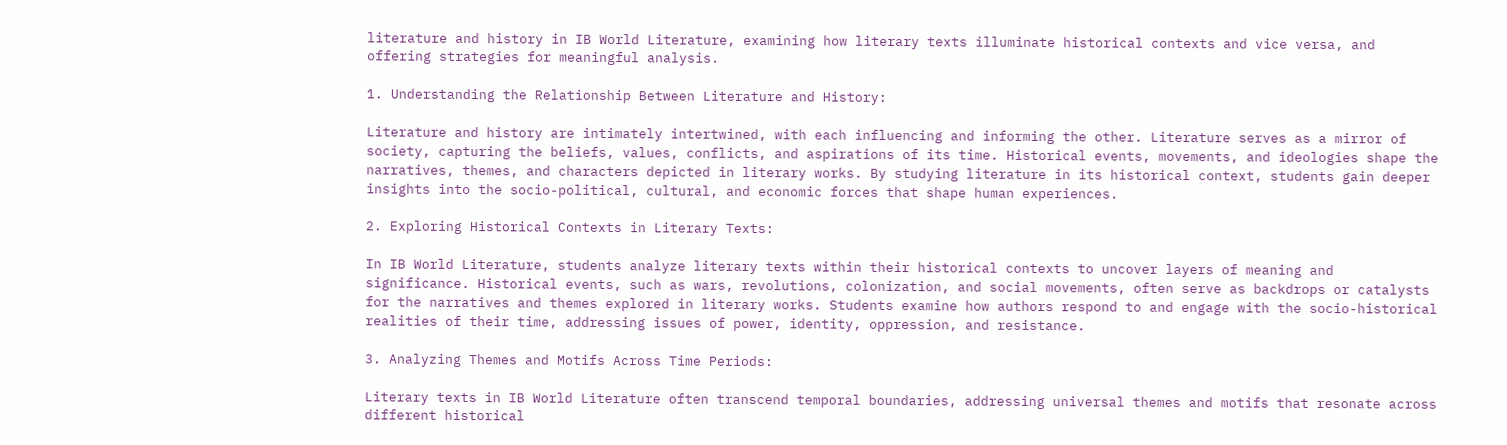literature and history in IB World Literature, examining how literary texts illuminate historical contexts and vice versa, and offering strategies for meaningful analysis.

1. Understanding the Relationship Between Literature and History:

Literature and history are intimately intertwined, with each influencing and informing the other. Literature serves as a mirror of society, capturing the beliefs, values, conflicts, and aspirations of its time. Historical events, movements, and ideologies shape the narratives, themes, and characters depicted in literary works. By studying literature in its historical context, students gain deeper insights into the socio-political, cultural, and economic forces that shape human experiences.

2. Exploring Historical Contexts in Literary Texts:

In IB World Literature, students analyze literary texts within their historical contexts to uncover layers of meaning and significance. Historical events, such as wars, revolutions, colonization, and social movements, often serve as backdrops or catalysts for the narratives and themes explored in literary works. Students examine how authors respond to and engage with the socio-historical realities of their time, addressing issues of power, identity, oppression, and resistance.

3. Analyzing Themes and Motifs Across Time Periods:

Literary texts in IB World Literature often transcend temporal boundaries, addressing universal themes and motifs that resonate across different historical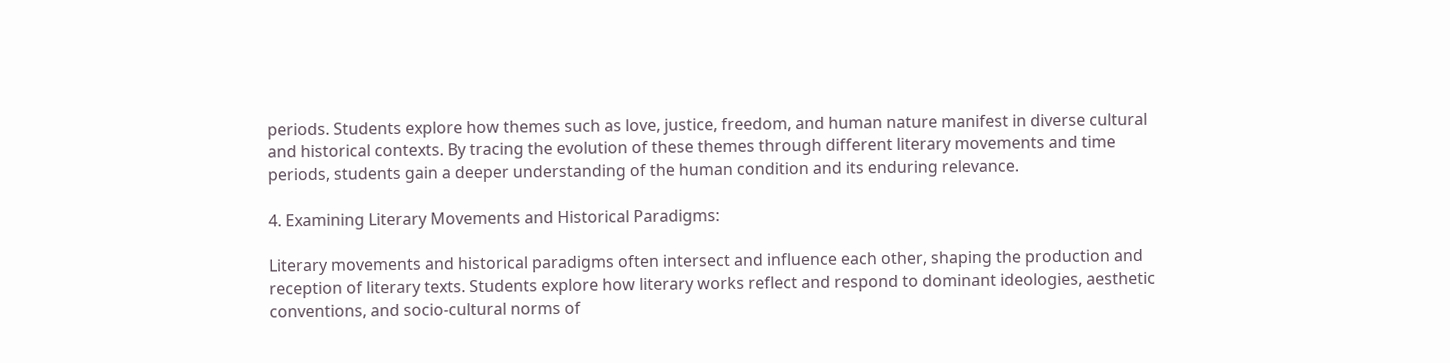periods. Students explore how themes such as love, justice, freedom, and human nature manifest in diverse cultural and historical contexts. By tracing the evolution of these themes through different literary movements and time periods, students gain a deeper understanding of the human condition and its enduring relevance.

4. Examining Literary Movements and Historical Paradigms:

Literary movements and historical paradigms often intersect and influence each other, shaping the production and reception of literary texts. Students explore how literary works reflect and respond to dominant ideologies, aesthetic conventions, and socio-cultural norms of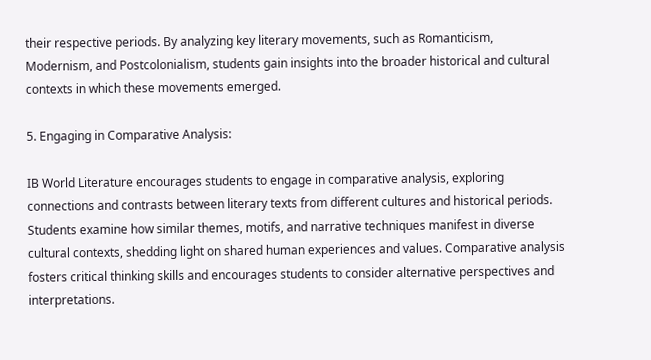their respective periods. By analyzing key literary movements, such as Romanticism, Modernism, and Postcolonialism, students gain insights into the broader historical and cultural contexts in which these movements emerged.

5. Engaging in Comparative Analysis:

IB World Literature encourages students to engage in comparative analysis, exploring connections and contrasts between literary texts from different cultures and historical periods. Students examine how similar themes, motifs, and narrative techniques manifest in diverse cultural contexts, shedding light on shared human experiences and values. Comparative analysis fosters critical thinking skills and encourages students to consider alternative perspectives and interpretations.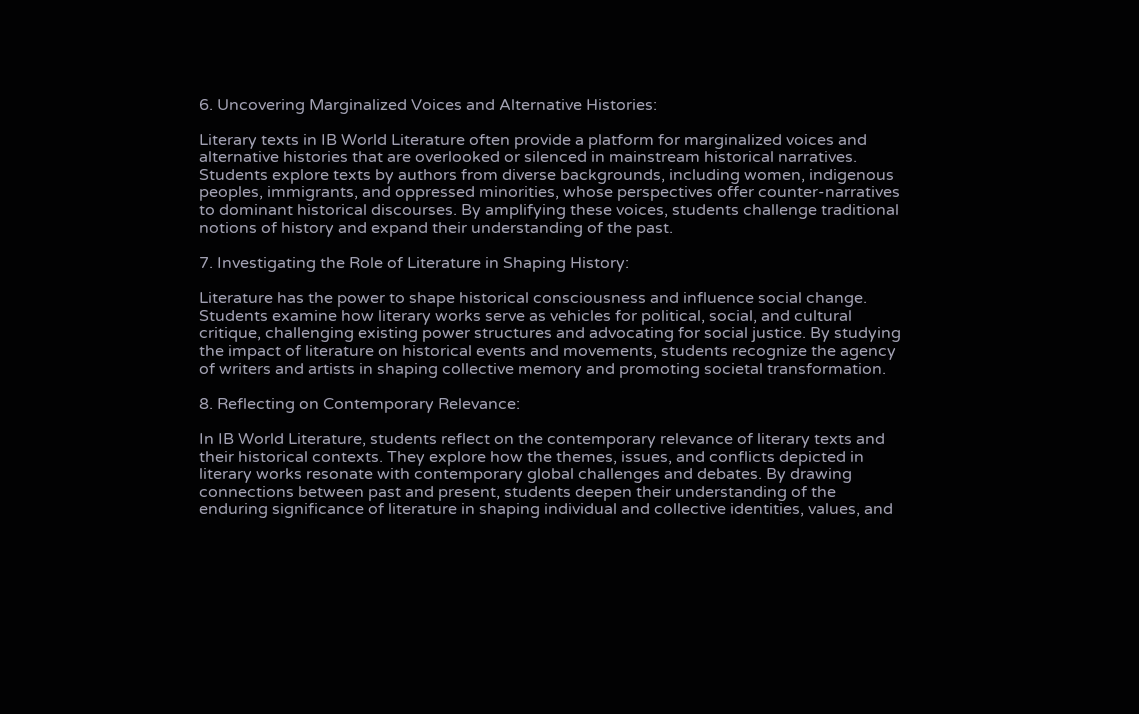6. Uncovering Marginalized Voices and Alternative Histories:

Literary texts in IB World Literature often provide a platform for marginalized voices and alternative histories that are overlooked or silenced in mainstream historical narratives. Students explore texts by authors from diverse backgrounds, including women, indigenous peoples, immigrants, and oppressed minorities, whose perspectives offer counter-narratives to dominant historical discourses. By amplifying these voices, students challenge traditional notions of history and expand their understanding of the past.

7. Investigating the Role of Literature in Shaping History:

Literature has the power to shape historical consciousness and influence social change. Students examine how literary works serve as vehicles for political, social, and cultural critique, challenging existing power structures and advocating for social justice. By studying the impact of literature on historical events and movements, students recognize the agency of writers and artists in shaping collective memory and promoting societal transformation.

8. Reflecting on Contemporary Relevance:

In IB World Literature, students reflect on the contemporary relevance of literary texts and their historical contexts. They explore how the themes, issues, and conflicts depicted in literary works resonate with contemporary global challenges and debates. By drawing connections between past and present, students deepen their understanding of the enduring significance of literature in shaping individual and collective identities, values, and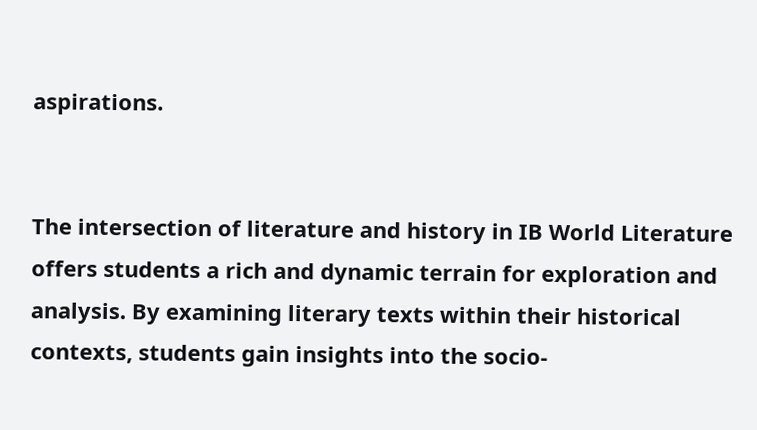aspirations.


The intersection of literature and history in IB World Literature offers students a rich and dynamic terrain for exploration and analysis. By examining literary texts within their historical contexts, students gain insights into the socio-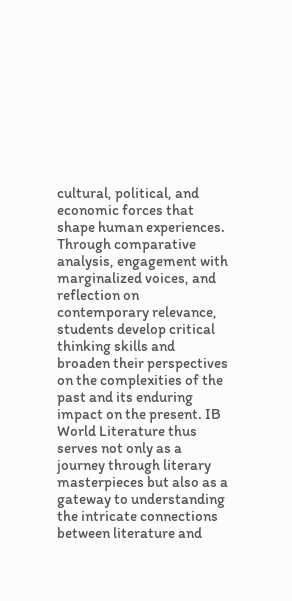cultural, political, and economic forces that shape human experiences. Through comparative analysis, engagement with marginalized voices, and reflection on contemporary relevance, students develop critical thinking skills and broaden their perspectives on the complexities of the past and its enduring impact on the present. IB World Literature thus serves not only as a journey through literary masterpieces but also as a gateway to understanding the intricate connections between literature and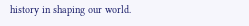history in shaping our world.